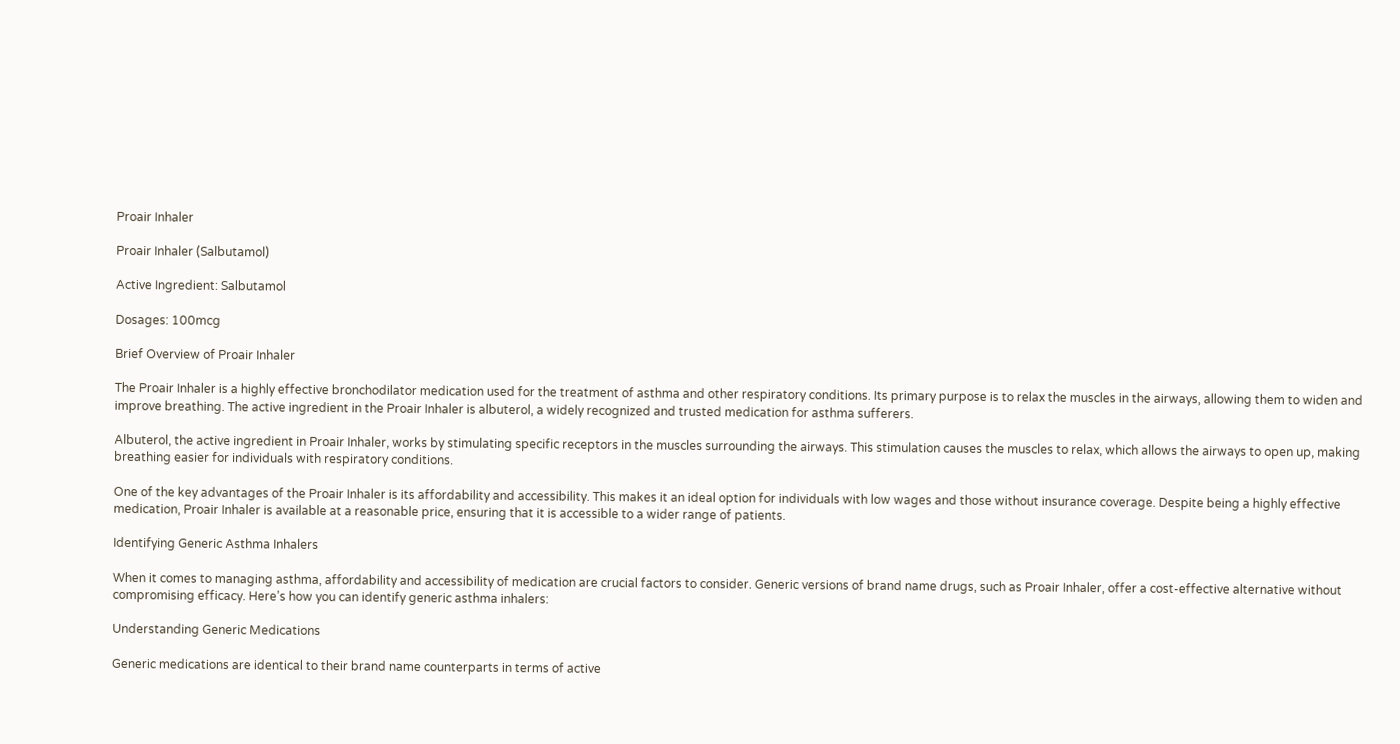Proair Inhaler

Proair Inhaler (Salbutamol)

Active Ingredient: Salbutamol

Dosages: 100mcg

Brief Overview of Proair Inhaler

The Proair Inhaler is a highly effective bronchodilator medication used for the treatment of asthma and other respiratory conditions. Its primary purpose is to relax the muscles in the airways, allowing them to widen and improve breathing. The active ingredient in the Proair Inhaler is albuterol, a widely recognized and trusted medication for asthma sufferers.

Albuterol, the active ingredient in Proair Inhaler, works by stimulating specific receptors in the muscles surrounding the airways. This stimulation causes the muscles to relax, which allows the airways to open up, making breathing easier for individuals with respiratory conditions.

One of the key advantages of the Proair Inhaler is its affordability and accessibility. This makes it an ideal option for individuals with low wages and those without insurance coverage. Despite being a highly effective medication, Proair Inhaler is available at a reasonable price, ensuring that it is accessible to a wider range of patients.

Identifying Generic Asthma Inhalers

When it comes to managing asthma, affordability and accessibility of medication are crucial factors to consider. Generic versions of brand name drugs, such as Proair Inhaler, offer a cost-effective alternative without compromising efficacy. Here’s how you can identify generic asthma inhalers:

Understanding Generic Medications

Generic medications are identical to their brand name counterparts in terms of active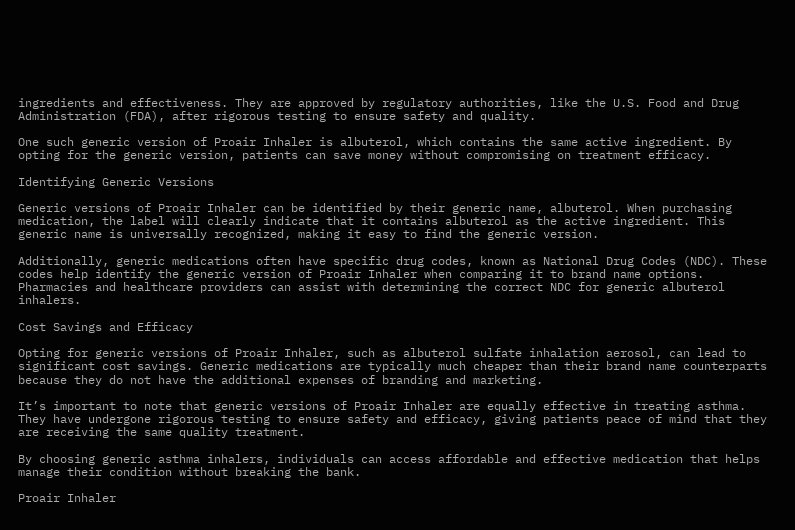ingredients and effectiveness. They are approved by regulatory authorities, like the U.S. Food and Drug Administration (FDA), after rigorous testing to ensure safety and quality.

One such generic version of Proair Inhaler is albuterol, which contains the same active ingredient. By opting for the generic version, patients can save money without compromising on treatment efficacy.

Identifying Generic Versions

Generic versions of Proair Inhaler can be identified by their generic name, albuterol. When purchasing medication, the label will clearly indicate that it contains albuterol as the active ingredient. This generic name is universally recognized, making it easy to find the generic version.

Additionally, generic medications often have specific drug codes, known as National Drug Codes (NDC). These codes help identify the generic version of Proair Inhaler when comparing it to brand name options. Pharmacies and healthcare providers can assist with determining the correct NDC for generic albuterol inhalers.

Cost Savings and Efficacy

Opting for generic versions of Proair Inhaler, such as albuterol sulfate inhalation aerosol, can lead to significant cost savings. Generic medications are typically much cheaper than their brand name counterparts because they do not have the additional expenses of branding and marketing.

It’s important to note that generic versions of Proair Inhaler are equally effective in treating asthma. They have undergone rigorous testing to ensure safety and efficacy, giving patients peace of mind that they are receiving the same quality treatment.

By choosing generic asthma inhalers, individuals can access affordable and effective medication that helps manage their condition without breaking the bank.

Proair Inhaler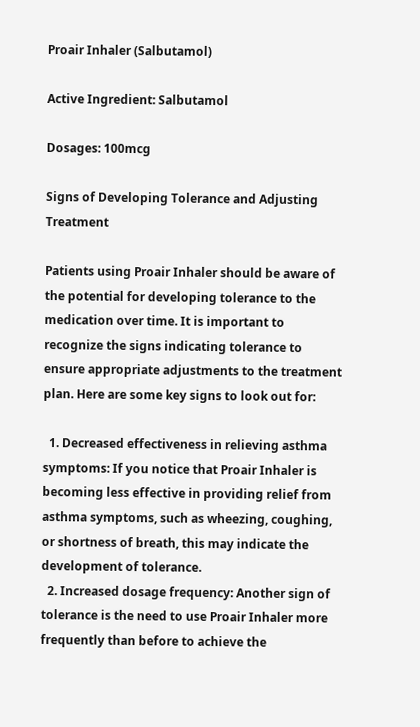Proair Inhaler (Salbutamol)

Active Ingredient: Salbutamol

Dosages: 100mcg

Signs of Developing Tolerance and Adjusting Treatment

Patients using Proair Inhaler should be aware of the potential for developing tolerance to the medication over time. It is important to recognize the signs indicating tolerance to ensure appropriate adjustments to the treatment plan. Here are some key signs to look out for:

  1. Decreased effectiveness in relieving asthma symptoms: If you notice that Proair Inhaler is becoming less effective in providing relief from asthma symptoms, such as wheezing, coughing, or shortness of breath, this may indicate the development of tolerance.
  2. Increased dosage frequency: Another sign of tolerance is the need to use Proair Inhaler more frequently than before to achieve the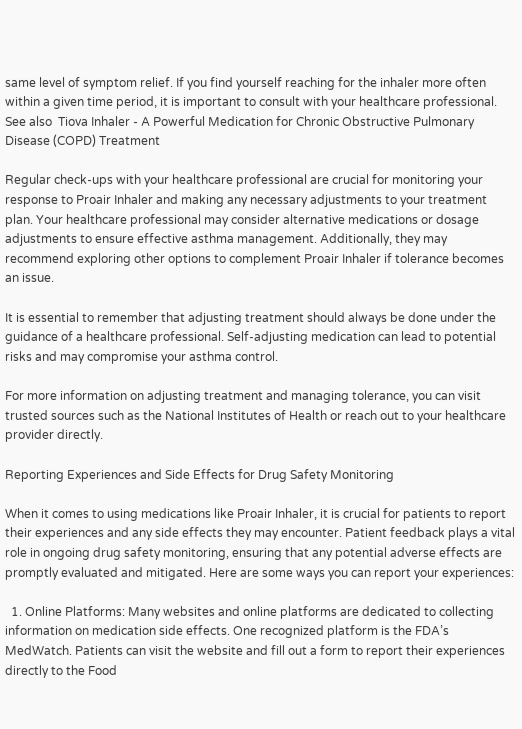same level of symptom relief. If you find yourself reaching for the inhaler more often within a given time period, it is important to consult with your healthcare professional.
See also  Tiova Inhaler - A Powerful Medication for Chronic Obstructive Pulmonary Disease (COPD) Treatment

Regular check-ups with your healthcare professional are crucial for monitoring your response to Proair Inhaler and making any necessary adjustments to your treatment plan. Your healthcare professional may consider alternative medications or dosage adjustments to ensure effective asthma management. Additionally, they may recommend exploring other options to complement Proair Inhaler if tolerance becomes an issue.

It is essential to remember that adjusting treatment should always be done under the guidance of a healthcare professional. Self-adjusting medication can lead to potential risks and may compromise your asthma control.

For more information on adjusting treatment and managing tolerance, you can visit trusted sources such as the National Institutes of Health or reach out to your healthcare provider directly.

Reporting Experiences and Side Effects for Drug Safety Monitoring

When it comes to using medications like Proair Inhaler, it is crucial for patients to report their experiences and any side effects they may encounter. Patient feedback plays a vital role in ongoing drug safety monitoring, ensuring that any potential adverse effects are promptly evaluated and mitigated. Here are some ways you can report your experiences:

  1. Online Platforms: Many websites and online platforms are dedicated to collecting information on medication side effects. One recognized platform is the FDA’s MedWatch. Patients can visit the website and fill out a form to report their experiences directly to the Food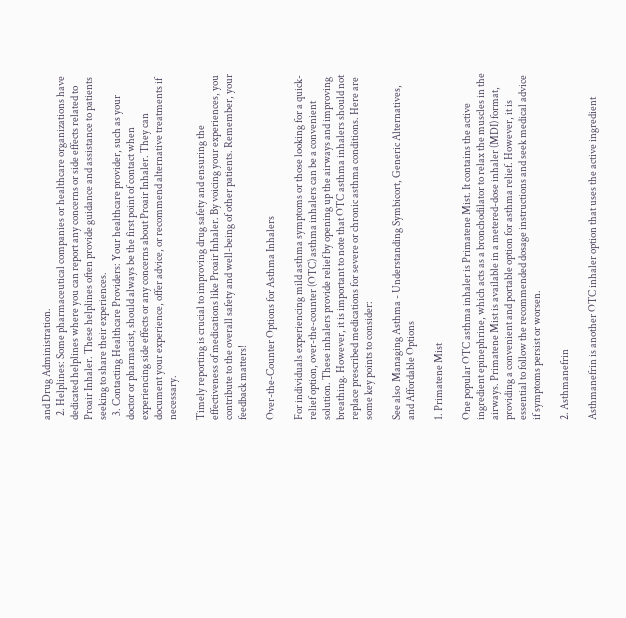and Drug Administration.
  2. Helplines: Some pharmaceutical companies or healthcare organizations have dedicated helplines where you can report any concerns or side effects related to Proair Inhaler. These helplines often provide guidance and assistance to patients seeking to share their experiences.
  3. Contacting Healthcare Providers: Your healthcare provider, such as your doctor or pharmacist, should always be the first point of contact when experiencing side effects or any concerns about Proair Inhaler. They can document your experience, offer advice, or recommend alternative treatments if necessary.

Timely reporting is crucial to improving drug safety and ensuring the effectiveness of medications like Proair Inhaler. By voicing your experiences, you contribute to the overall safety and well-being of other patients. Remember, your feedback matters!

Over-the-Counter Options for Asthma Inhalers

For individuals experiencing mild asthma symptoms or those looking for a quick-relief option, over-the-counter (OTC) asthma inhalers can be a convenient solution. These inhalers provide relief by opening up the airways and improving breathing. However, it is important to note that OTC asthma inhalers should not replace prescribed medications for severe or chronic asthma conditions. Here are some key points to consider:

See also  Managing Asthma - Understanding Symbicort, Generic Alternatives, and Affordable Options

1. Primatene Mist

One popular OTC asthma inhaler is Primatene Mist. It contains the active ingredient epinephrine, which acts as a bronchodilator to relax the muscles in the airways. Primatene Mist is available in a metered-dose inhaler (MDI) format, providing a convenient and portable option for asthma relief. However, it is essential to follow the recommended dosage instructions and seek medical advice if symptoms persist or worsen.

2. Asthmanefrin

Asthmanefrin is another OTC inhaler option that uses the active ingredient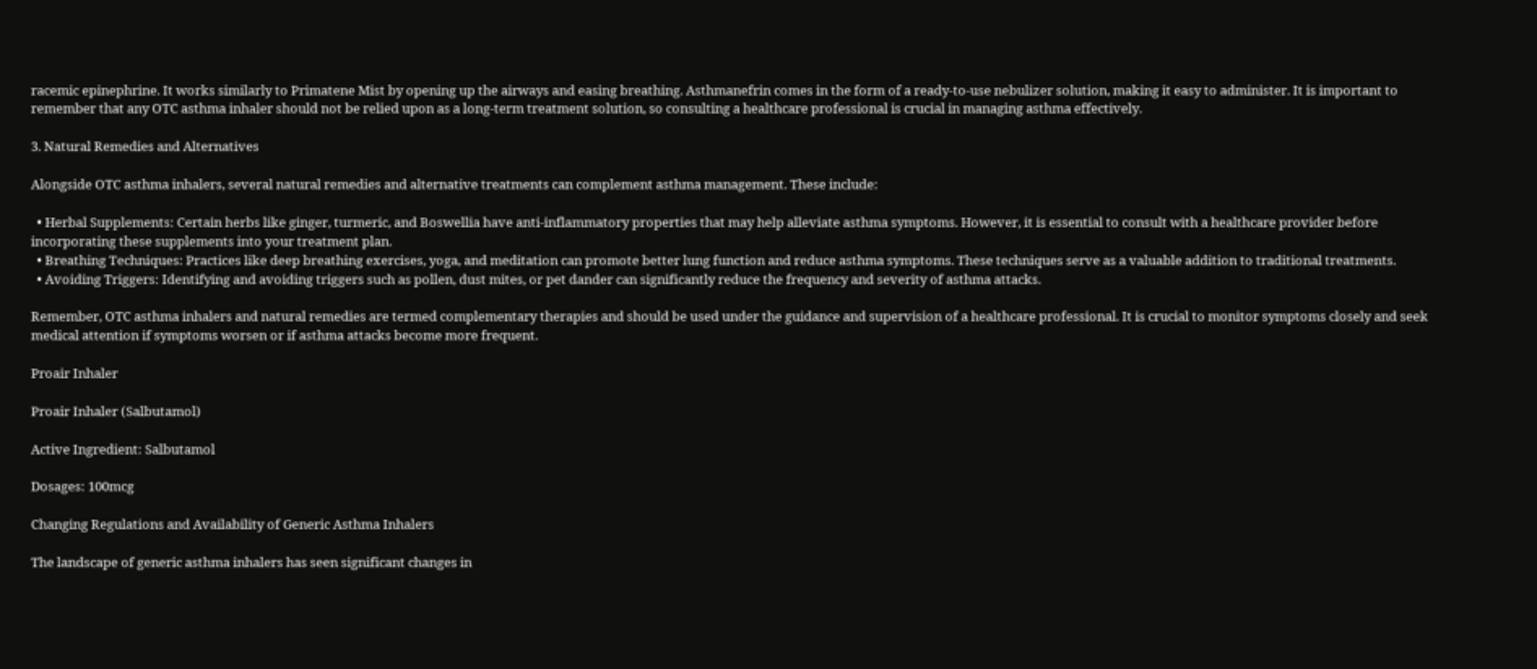racemic epinephrine. It works similarly to Primatene Mist by opening up the airways and easing breathing. Asthmanefrin comes in the form of a ready-to-use nebulizer solution, making it easy to administer. It is important to remember that any OTC asthma inhaler should not be relied upon as a long-term treatment solution, so consulting a healthcare professional is crucial in managing asthma effectively.

3. Natural Remedies and Alternatives

Alongside OTC asthma inhalers, several natural remedies and alternative treatments can complement asthma management. These include:

  • Herbal Supplements: Certain herbs like ginger, turmeric, and Boswellia have anti-inflammatory properties that may help alleviate asthma symptoms. However, it is essential to consult with a healthcare provider before incorporating these supplements into your treatment plan.
  • Breathing Techniques: Practices like deep breathing exercises, yoga, and meditation can promote better lung function and reduce asthma symptoms. These techniques serve as a valuable addition to traditional treatments.
  • Avoiding Triggers: Identifying and avoiding triggers such as pollen, dust mites, or pet dander can significantly reduce the frequency and severity of asthma attacks.

Remember, OTC asthma inhalers and natural remedies are termed complementary therapies and should be used under the guidance and supervision of a healthcare professional. It is crucial to monitor symptoms closely and seek medical attention if symptoms worsen or if asthma attacks become more frequent.

Proair Inhaler

Proair Inhaler (Salbutamol)

Active Ingredient: Salbutamol

Dosages: 100mcg

Changing Regulations and Availability of Generic Asthma Inhalers

The landscape of generic asthma inhalers has seen significant changes in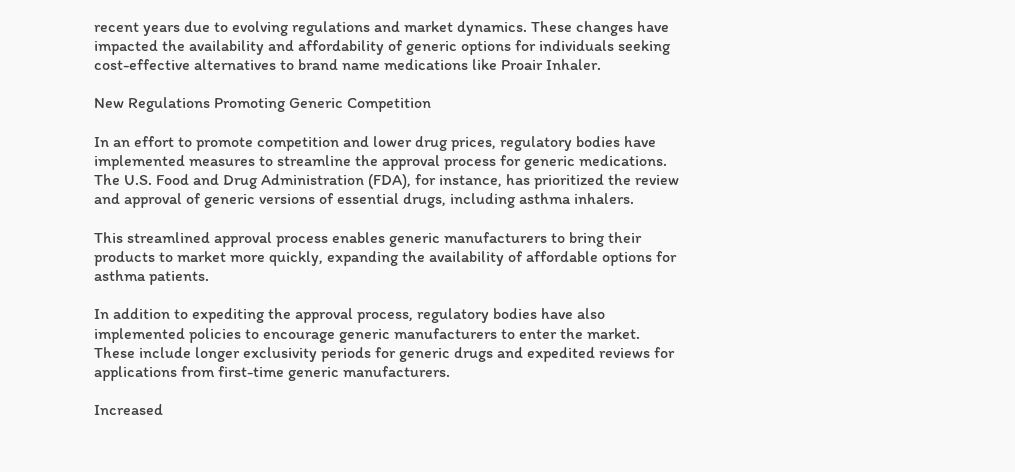recent years due to evolving regulations and market dynamics. These changes have impacted the availability and affordability of generic options for individuals seeking cost-effective alternatives to brand name medications like Proair Inhaler.

New Regulations Promoting Generic Competition

In an effort to promote competition and lower drug prices, regulatory bodies have implemented measures to streamline the approval process for generic medications. The U.S. Food and Drug Administration (FDA), for instance, has prioritized the review and approval of generic versions of essential drugs, including asthma inhalers.

This streamlined approval process enables generic manufacturers to bring their products to market more quickly, expanding the availability of affordable options for asthma patients.

In addition to expediting the approval process, regulatory bodies have also implemented policies to encourage generic manufacturers to enter the market. These include longer exclusivity periods for generic drugs and expedited reviews for applications from first-time generic manufacturers.

Increased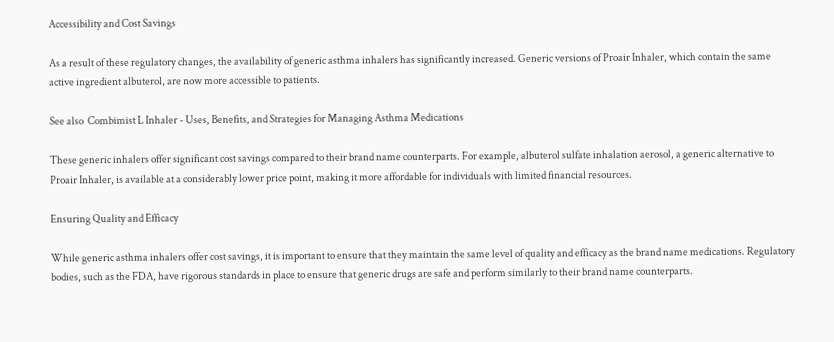Accessibility and Cost Savings

As a result of these regulatory changes, the availability of generic asthma inhalers has significantly increased. Generic versions of Proair Inhaler, which contain the same active ingredient albuterol, are now more accessible to patients.

See also  Combimist L Inhaler - Uses, Benefits, and Strategies for Managing Asthma Medications

These generic inhalers offer significant cost savings compared to their brand name counterparts. For example, albuterol sulfate inhalation aerosol, a generic alternative to Proair Inhaler, is available at a considerably lower price point, making it more affordable for individuals with limited financial resources.

Ensuring Quality and Efficacy

While generic asthma inhalers offer cost savings, it is important to ensure that they maintain the same level of quality and efficacy as the brand name medications. Regulatory bodies, such as the FDA, have rigorous standards in place to ensure that generic drugs are safe and perform similarly to their brand name counterparts.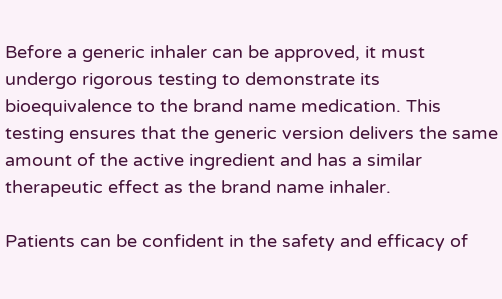Before a generic inhaler can be approved, it must undergo rigorous testing to demonstrate its bioequivalence to the brand name medication. This testing ensures that the generic version delivers the same amount of the active ingredient and has a similar therapeutic effect as the brand name inhaler.

Patients can be confident in the safety and efficacy of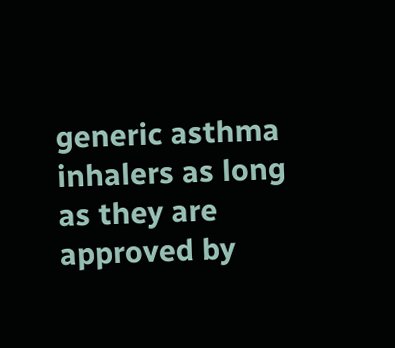generic asthma inhalers as long as they are approved by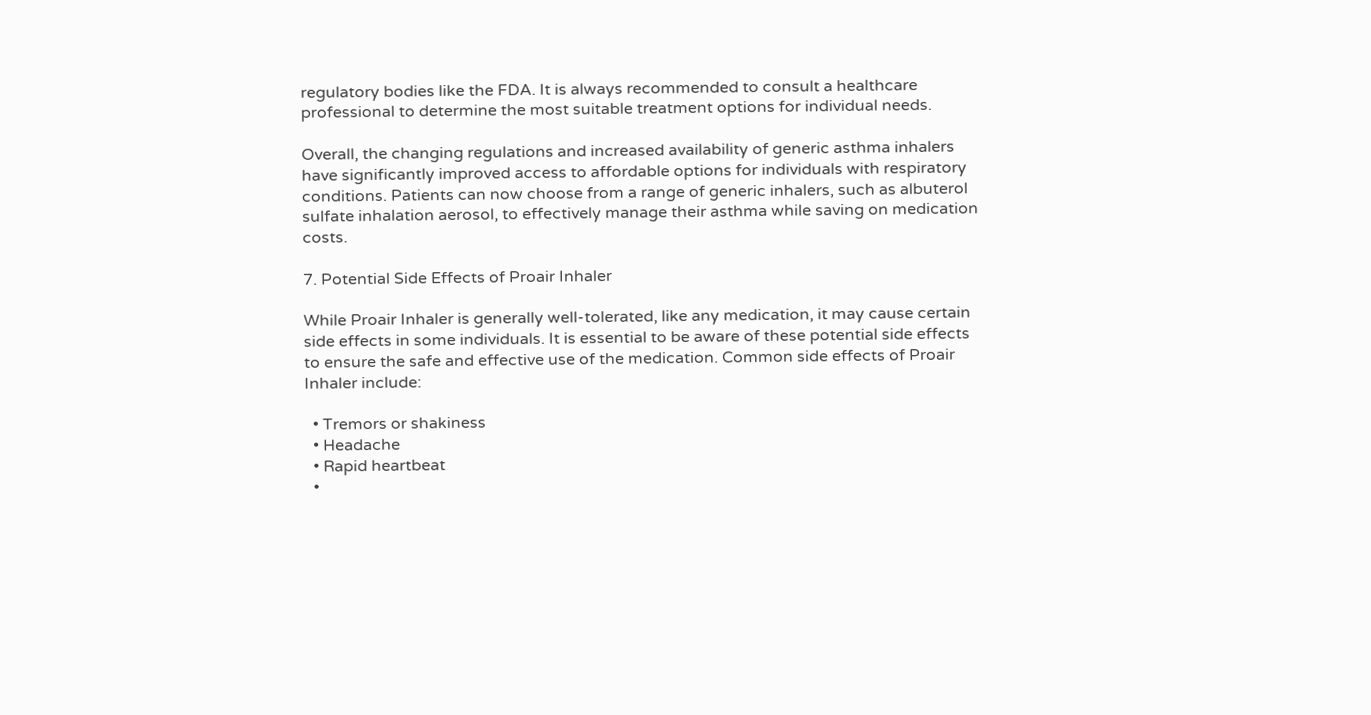regulatory bodies like the FDA. It is always recommended to consult a healthcare professional to determine the most suitable treatment options for individual needs.

Overall, the changing regulations and increased availability of generic asthma inhalers have significantly improved access to affordable options for individuals with respiratory conditions. Patients can now choose from a range of generic inhalers, such as albuterol sulfate inhalation aerosol, to effectively manage their asthma while saving on medication costs.

7. Potential Side Effects of Proair Inhaler

While Proair Inhaler is generally well-tolerated, like any medication, it may cause certain side effects in some individuals. It is essential to be aware of these potential side effects to ensure the safe and effective use of the medication. Common side effects of Proair Inhaler include:

  • Tremors or shakiness
  • Headache
  • Rapid heartbeat
  •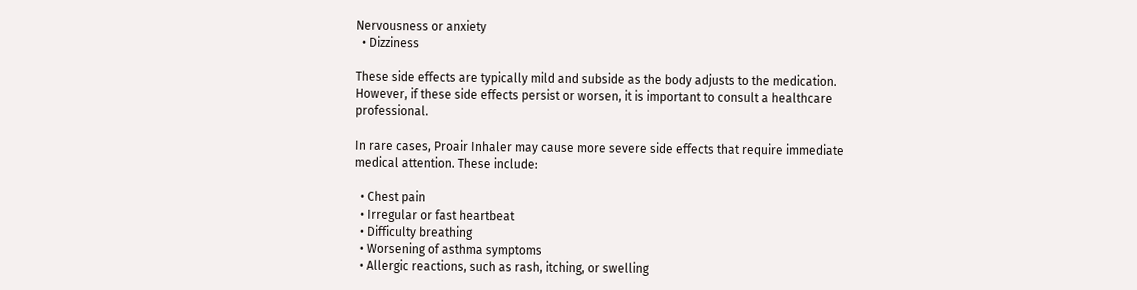Nervousness or anxiety
  • Dizziness

These side effects are typically mild and subside as the body adjusts to the medication. However, if these side effects persist or worsen, it is important to consult a healthcare professional.

In rare cases, Proair Inhaler may cause more severe side effects that require immediate medical attention. These include:

  • Chest pain
  • Irregular or fast heartbeat
  • Difficulty breathing
  • Worsening of asthma symptoms
  • Allergic reactions, such as rash, itching, or swelling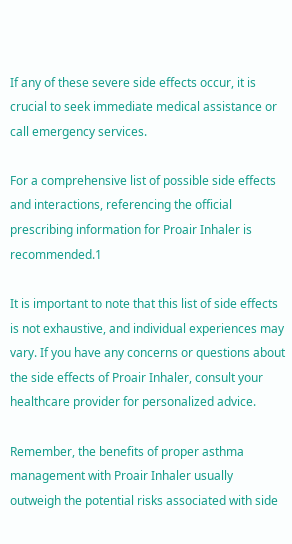If any of these severe side effects occur, it is crucial to seek immediate medical assistance or call emergency services.

For a comprehensive list of possible side effects and interactions, referencing the official prescribing information for Proair Inhaler is recommended.1

It is important to note that this list of side effects is not exhaustive, and individual experiences may vary. If you have any concerns or questions about the side effects of Proair Inhaler, consult your healthcare provider for personalized advice.

Remember, the benefits of proper asthma management with Proair Inhaler usually outweigh the potential risks associated with side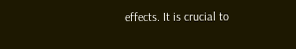effects. It is crucial to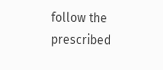follow the prescribed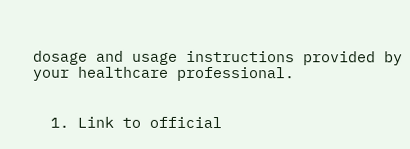dosage and usage instructions provided by your healthcare professional.


  1. Link to official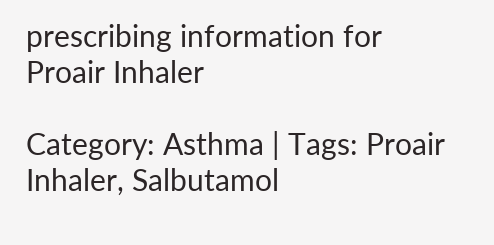prescribing information for Proair Inhaler

Category: Asthma | Tags: Proair Inhaler, Salbutamol